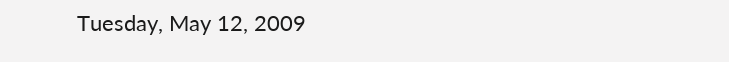Tuesday, May 12, 2009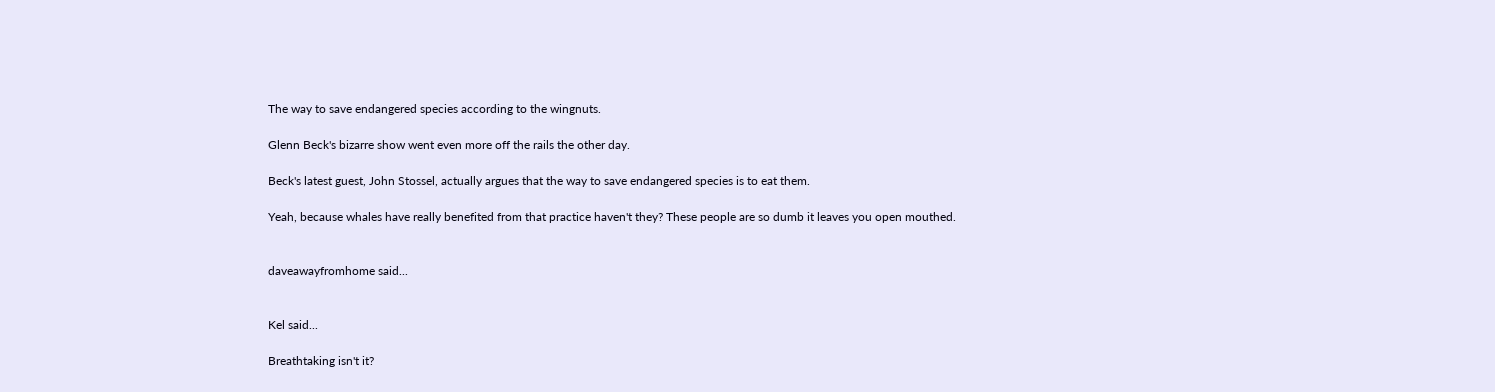The way to save endangered species according to the wingnuts.

Glenn Beck's bizarre show went even more off the rails the other day.

Beck's latest guest, John Stossel, actually argues that the way to save endangered species is to eat them.

Yeah, because whales have really benefited from that practice haven't they? These people are so dumb it leaves you open mouthed.


daveawayfromhome said...


Kel said...

Breathtaking isn't it?